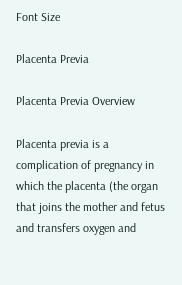Font Size

Placenta Previa

Placenta Previa Overview

Placenta previa is a complication of pregnancy in which the placenta (the organ that joins the mother and fetus and transfers oxygen and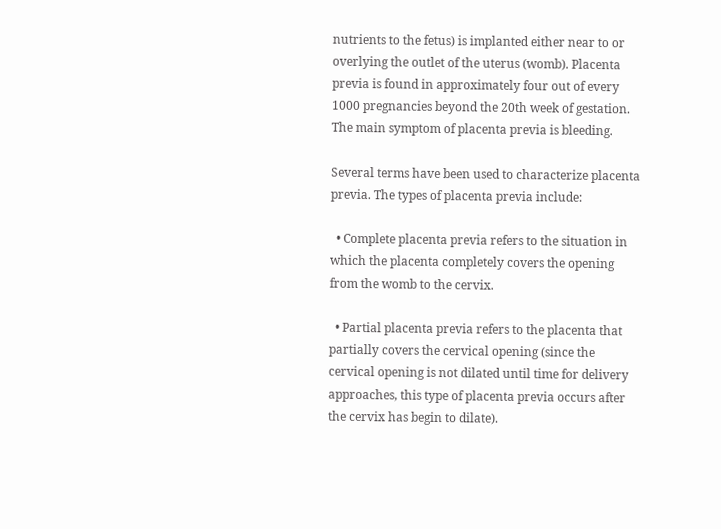nutrients to the fetus) is implanted either near to or overlying the outlet of the uterus (womb). Placenta previa is found in approximately four out of every 1000 pregnancies beyond the 20th week of gestation. The main symptom of placenta previa is bleeding.

Several terms have been used to characterize placenta previa. The types of placenta previa include:

  • Complete placenta previa refers to the situation in which the placenta completely covers the opening from the womb to the cervix.

  • Partial placenta previa refers to the placenta that partially covers the cervical opening (since the cervical opening is not dilated until time for delivery approaches, this type of placenta previa occurs after the cervix has begin to dilate).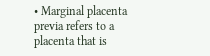• Marginal placenta previa refers to a placenta that is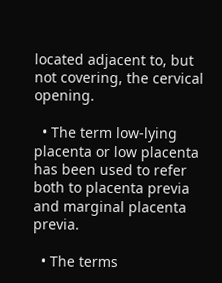located adjacent to, but not covering, the cervical opening.

  • The term low-lying placenta or low placenta has been used to refer both to placenta previa and marginal placenta previa.

  • The terms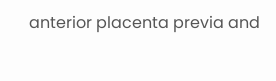anterior placenta previa and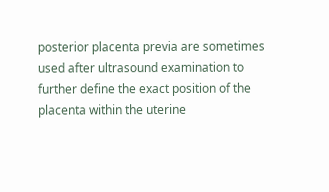posterior placenta previa are sometimes used after ultrasound examination to further define the exact position of the placenta within the uterine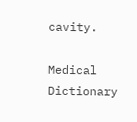cavity.

Medical Dictionary